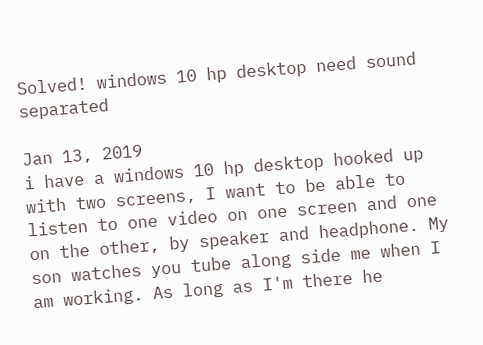Solved! windows 10 hp desktop need sound separated

Jan 13, 2019
i have a windows 10 hp desktop hooked up with two screens, I want to be able to listen to one video on one screen and one on the other, by speaker and headphone. My son watches you tube along side me when I am working. As long as I'm there he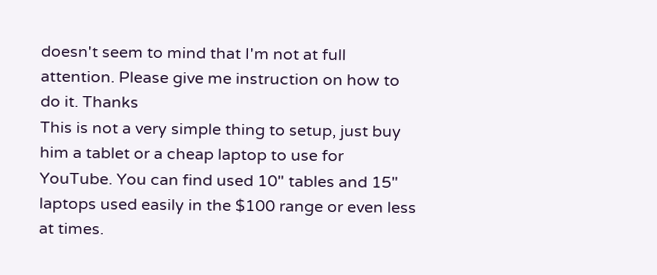doesn't seem to mind that I'm not at full attention. Please give me instruction on how to do it. Thanks
This is not a very simple thing to setup, just buy him a tablet or a cheap laptop to use for YouTube. You can find used 10" tables and 15" laptops used easily in the $100 range or even less at times.